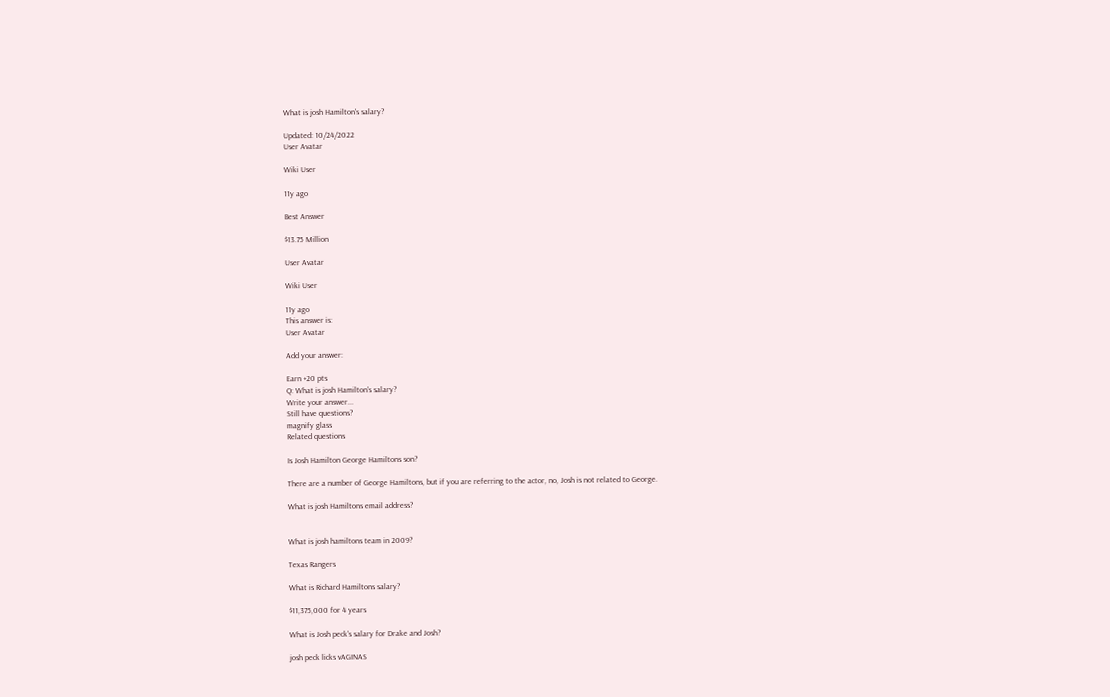What is josh Hamilton's salary?

Updated: 10/24/2022
User Avatar

Wiki User

11y ago

Best Answer

$13.75 Million

User Avatar

Wiki User

11y ago
This answer is:
User Avatar

Add your answer:

Earn +20 pts
Q: What is josh Hamilton's salary?
Write your answer...
Still have questions?
magnify glass
Related questions

Is Josh Hamilton George Hamiltons son?

There are a number of George Hamiltons, but if you are referring to the actor, no, Josh is not related to George.

What is josh Hamiltons email address?


What is josh hamiltons team in 2009?

Texas Rangers

What is Richard Hamiltons salary?

$11,375,000 for 4 years

What is Josh peck's salary for Drake and Josh?

josh peck licks vAGINAS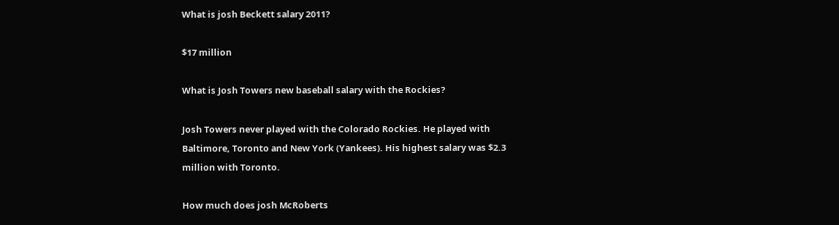What is josh Beckett salary 2011?

$17 million

What is Josh Towers new baseball salary with the Rockies?

Josh Towers never played with the Colorado Rockies. He played with Baltimore, Toronto and New York (Yankees). His highest salary was $2.3 million with Toronto.

How much does josh McRoberts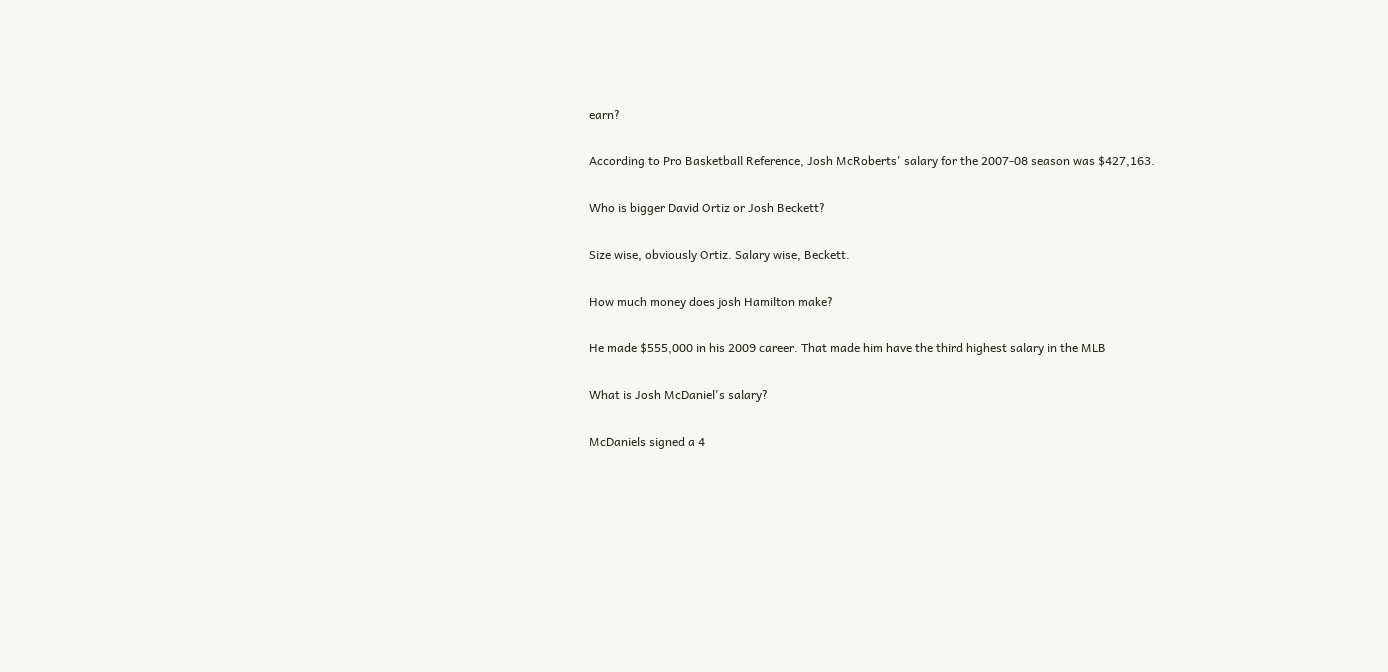earn?

According to Pro Basketball Reference, Josh McRoberts' salary for the 2007-08 season was $427,163.

Who is bigger David Ortiz or Josh Beckett?

Size wise, obviously Ortiz. Salary wise, Beckett.

How much money does josh Hamilton make?

He made $555,000 in his 2009 career. That made him have the third highest salary in the MLB

What is Josh McDaniel's salary?

McDaniels signed a 4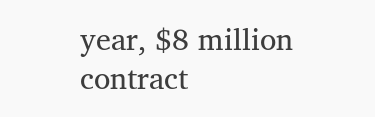year, $8 million contract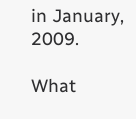in January, 2009.

What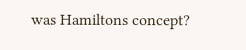was Hamiltons concept?